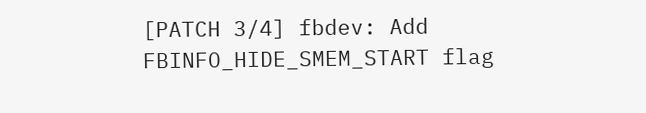[PATCH 3/4] fbdev: Add FBINFO_HIDE_SMEM_START flag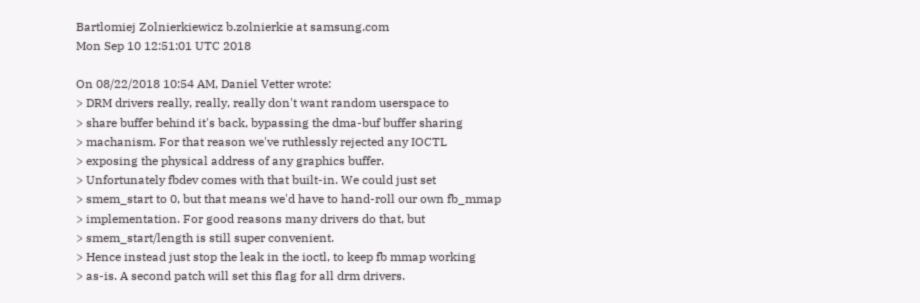Bartlomiej Zolnierkiewicz b.zolnierkie at samsung.com
Mon Sep 10 12:51:01 UTC 2018

On 08/22/2018 10:54 AM, Daniel Vetter wrote:
> DRM drivers really, really, really don't want random userspace to
> share buffer behind it's back, bypassing the dma-buf buffer sharing
> machanism. For that reason we've ruthlessly rejected any IOCTL
> exposing the physical address of any graphics buffer.
> Unfortunately fbdev comes with that built-in. We could just set
> smem_start to 0, but that means we'd have to hand-roll our own fb_mmap
> implementation. For good reasons many drivers do that, but
> smem_start/length is still super convenient.
> Hence instead just stop the leak in the ioctl, to keep fb mmap working
> as-is. A second patch will set this flag for all drm drivers.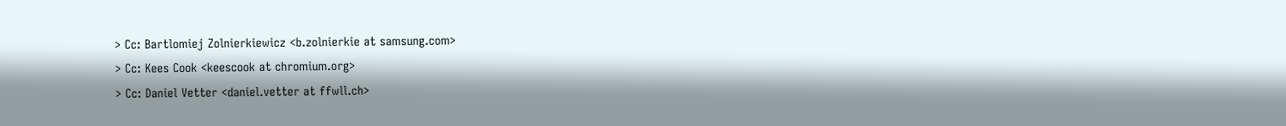> Cc: Bartlomiej Zolnierkiewicz <b.zolnierkie at samsung.com>
> Cc: Kees Cook <keescook at chromium.org>
> Cc: Daniel Vetter <daniel.vetter at ffwll.ch>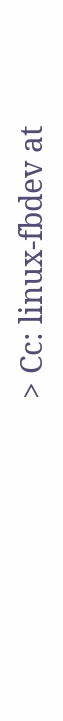> Cc: linux-fbdev at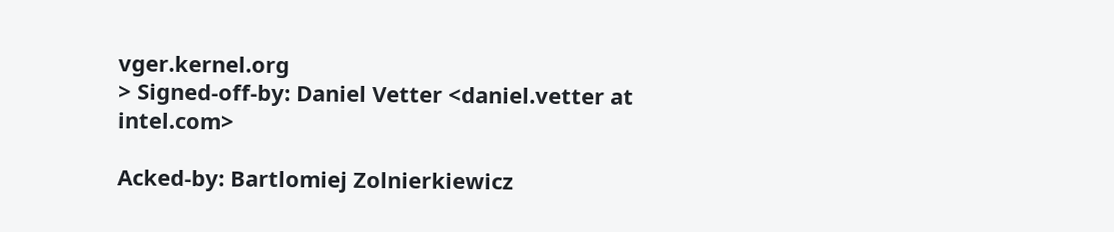vger.kernel.org
> Signed-off-by: Daniel Vetter <daniel.vetter at intel.com>

Acked-by: Bartlomiej Zolnierkiewicz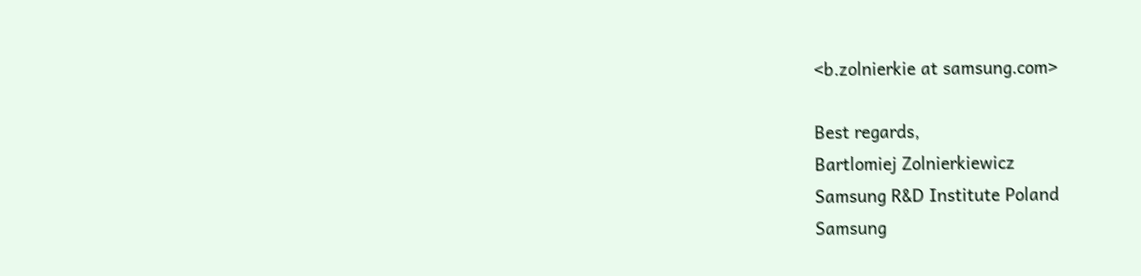<b.zolnierkie at samsung.com>

Best regards,
Bartlomiej Zolnierkiewicz
Samsung R&D Institute Poland
Samsung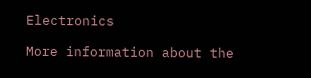Electronics

More information about the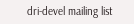dri-devel mailing list